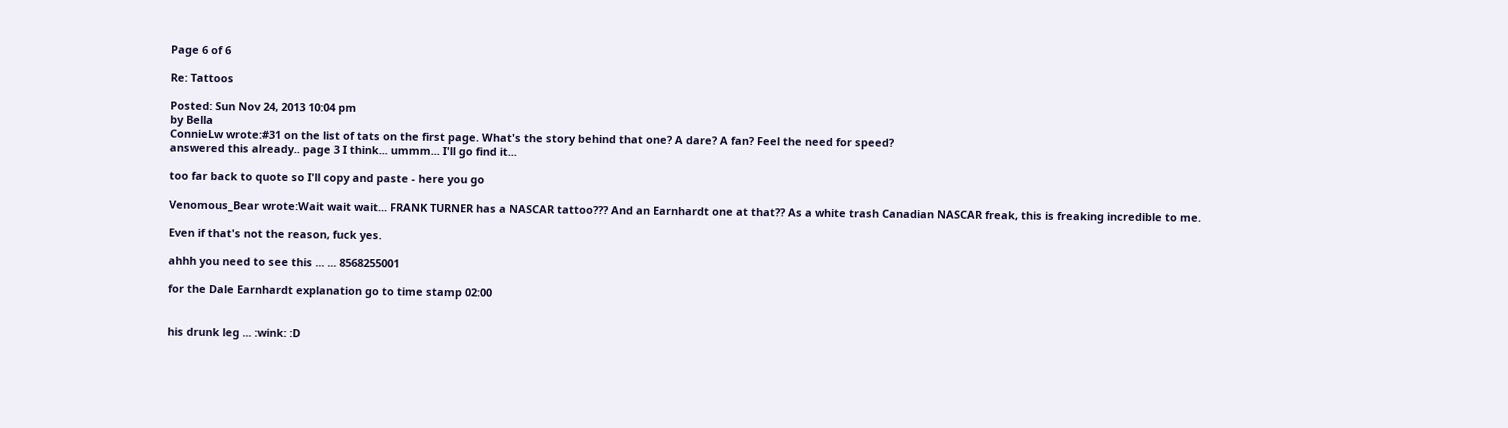Page 6 of 6

Re: Tattoos

Posted: Sun Nov 24, 2013 10:04 pm
by Bella
ConnieLw wrote:#31 on the list of tats on the first page. What's the story behind that one? A dare? A fan? Feel the need for speed?
answered this already.. page 3 I think... ummm... I'll go find it...

too far back to quote so I'll copy and paste - here you go

Venomous_Bear wrote:Wait wait wait... FRANK TURNER has a NASCAR tattoo??? And an Earnhardt one at that?? As a white trash Canadian NASCAR freak, this is freaking incredible to me.

Even if that's not the reason, fuck yes.

ahhh you need to see this ... ... 8568255001

for the Dale Earnhardt explanation go to time stamp 02:00


his drunk leg ... :wink: :D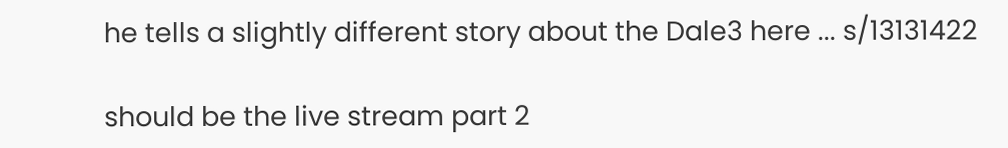he tells a slightly different story about the Dale3 here ... s/13131422

should be the live stream part 2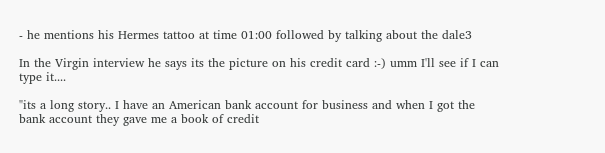- he mentions his Hermes tattoo at time 01:00 followed by talking about the dale3

In the Virgin interview he says its the picture on his credit card :-) umm I'll see if I can type it....

"its a long story.. I have an American bank account for business and when I got the bank account they gave me a book of credit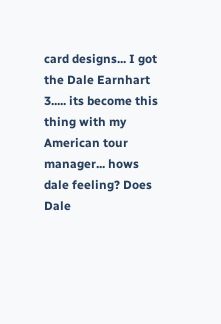card designs... I got the Dale Earnhart 3..... its become this thing with my American tour manager... hows dale feeling? Does Dale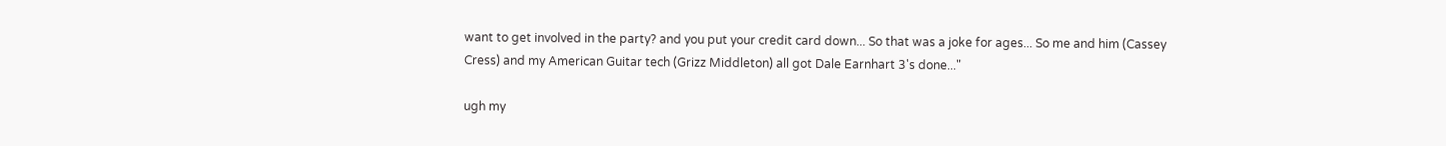want to get involved in the party? and you put your credit card down... So that was a joke for ages... So me and him (Cassey Cress) and my American Guitar tech (Grizz Middleton) all got Dale Earnhart 3's done..."

ugh my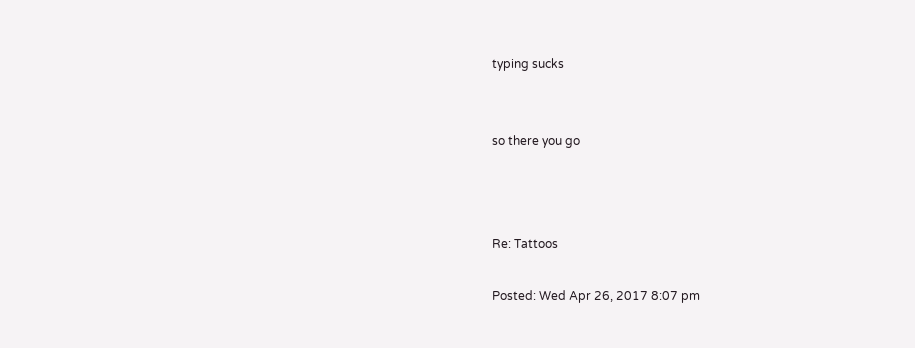typing sucks


so there you go



Re: Tattoos

Posted: Wed Apr 26, 2017 8:07 pm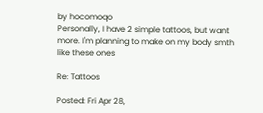by hocomoqo
Personally, I have 2 simple tattoos, but want more. I'm planning to make on my body smth like these ones

Re: Tattoos

Posted: Fri Apr 28,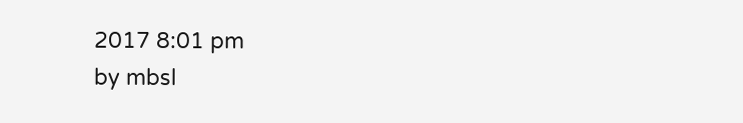2017 8:01 pm
by mbsl